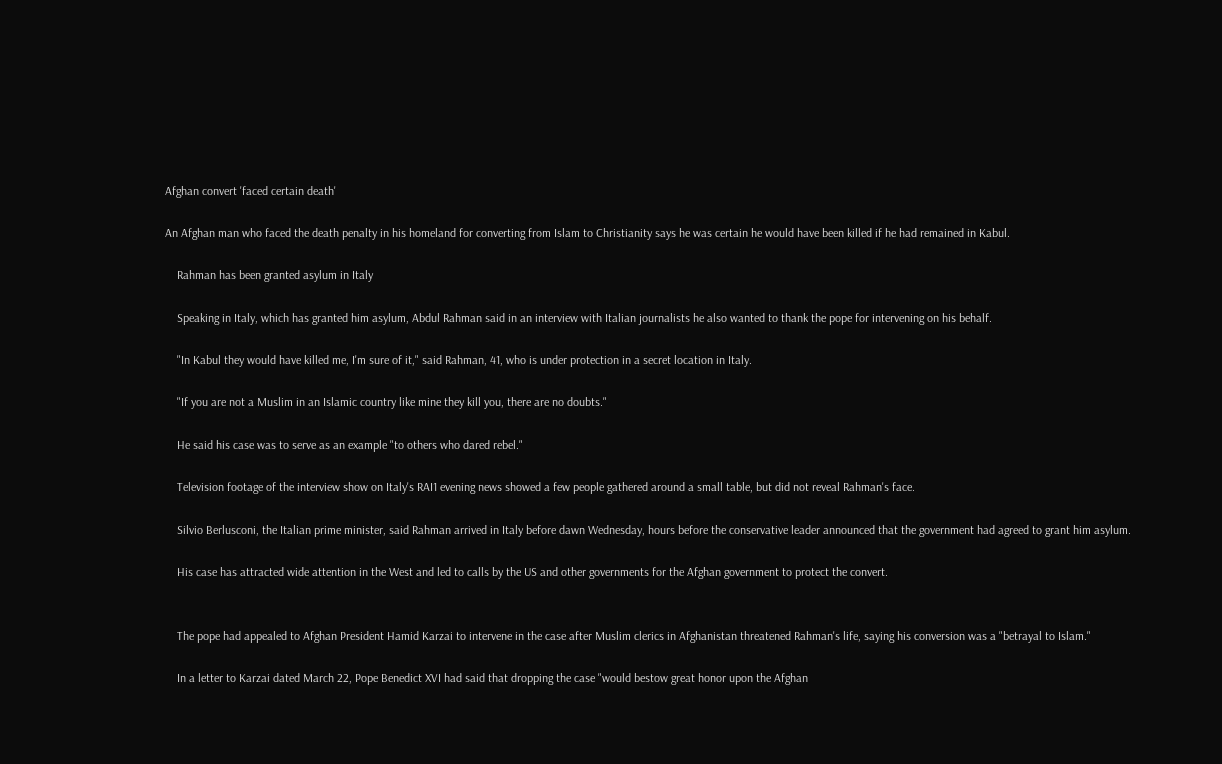Afghan convert 'faced certain death'

An Afghan man who faced the death penalty in his homeland for converting from Islam to Christianity says he was certain he would have been killed if he had remained in Kabul.

    Rahman has been granted asylum in Italy

    Speaking in Italy, which has granted him asylum, Abdul Rahman said in an interview with Italian journalists he also wanted to thank the pope for intervening on his behalf.

    "In Kabul they would have killed me, I'm sure of it," said Rahman, 41, who is under protection in a secret location in Italy.

    "If you are not a Muslim in an Islamic country like mine they kill you, there are no doubts."

    He said his case was to serve as an example "to others who dared rebel."

    Television footage of the interview show on Italy's RAI1 evening news showed a few people gathered around a small table, but did not reveal Rahman's face.

    Silvio Berlusconi, the Italian prime minister, said Rahman arrived in Italy before dawn Wednesday, hours before the conservative leader announced that the government had agreed to grant him asylum.

    His case has attracted wide attention in the West and led to calls by the US and other governments for the Afghan government to protect the convert.


    The pope had appealed to Afghan President Hamid Karzai to intervene in the case after Muslim clerics in Afghanistan threatened Rahman's life, saying his conversion was a "betrayal to Islam."

    In a letter to Karzai dated March 22, Pope Benedict XVI had said that dropping the case "would bestow great honor upon the Afghan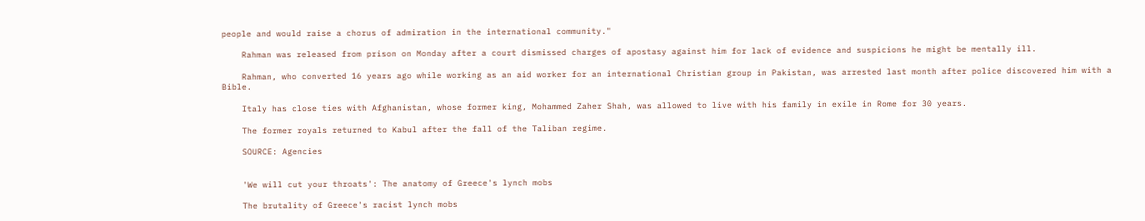people and would raise a chorus of admiration in the international community."

    Rahman was released from prison on Monday after a court dismissed charges of apostasy against him for lack of evidence and suspicions he might be mentally ill.

    Rahman, who converted 16 years ago while working as an aid worker for an international Christian group in Pakistan, was arrested last month after police discovered him with a Bible.

    Italy has close ties with Afghanistan, whose former king, Mohammed Zaher Shah, was allowed to live with his family in exile in Rome for 30 years.

    The former royals returned to Kabul after the fall of the Taliban regime.

    SOURCE: Agencies


    'We will cut your throats': The anatomy of Greece's lynch mobs

    The brutality of Greece's racist lynch mobs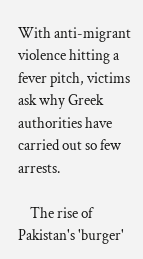With anti-migrant violence hitting a fever pitch, victims ask why Greek authorities have carried out so few arrests.

    The rise of Pakistan's 'burger'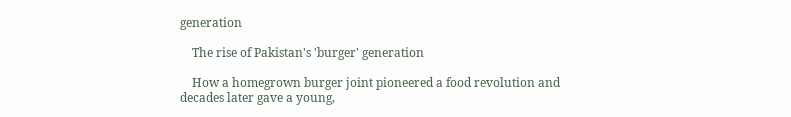generation

    The rise of Pakistan's 'burger' generation

    How a homegrown burger joint pioneered a food revolution and decades later gave a young,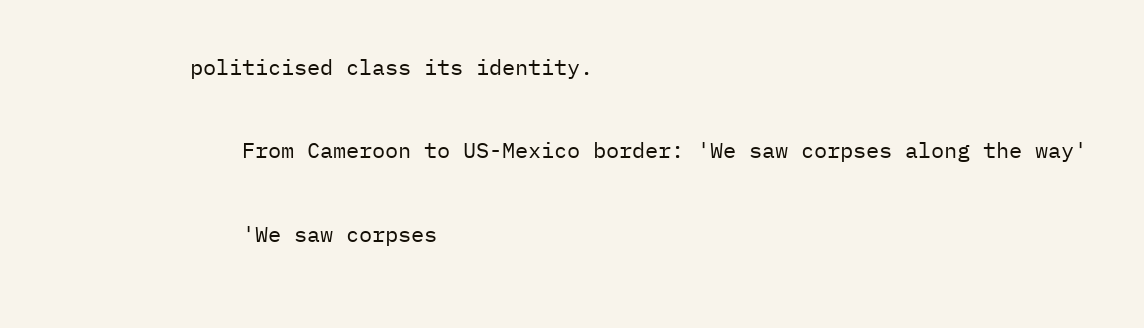politicised class its identity.

    From Cameroon to US-Mexico border: 'We saw corpses along the way'

    'We saw corpses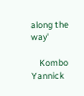along the way'

    Kombo Yannick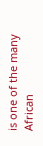is one of the many African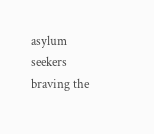asylum seekers braving the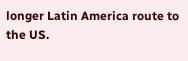longer Latin America route to the US.